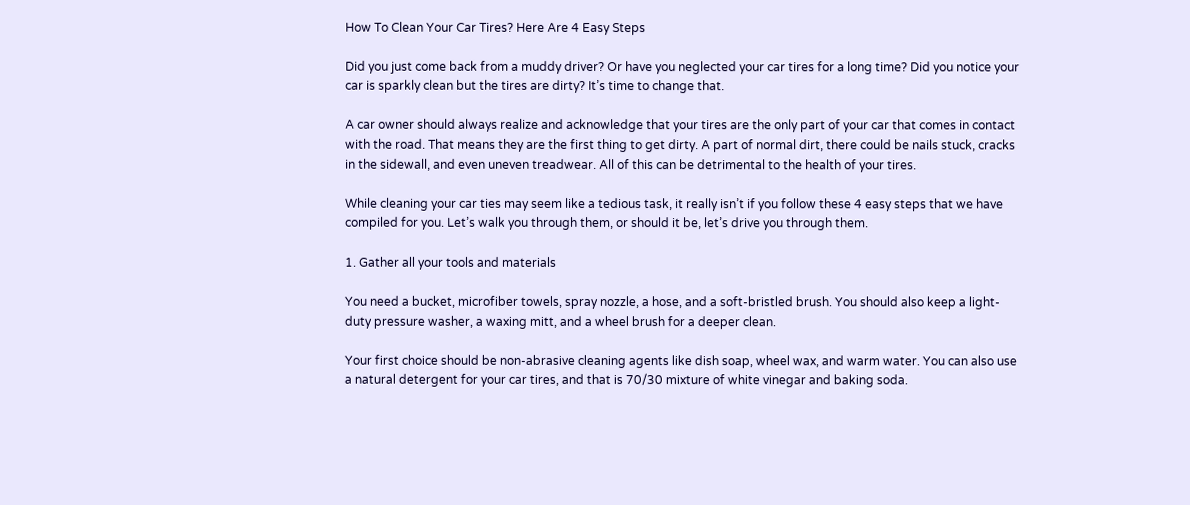How To Clean Your Car Tires? Here Are 4 Easy Steps

Did you just come back from a muddy driver? Or have you neglected your car tires for a long time? Did you notice your car is sparkly clean but the tires are dirty? It’s time to change that.

A car owner should always realize and acknowledge that your tires are the only part of your car that comes in contact with the road. That means they are the first thing to get dirty. A part of normal dirt, there could be nails stuck, cracks in the sidewall, and even uneven treadwear. All of this can be detrimental to the health of your tires.

While cleaning your car ties may seem like a tedious task, it really isn’t if you follow these 4 easy steps that we have compiled for you. Let’s walk you through them, or should it be, let’s drive you through them.

1. Gather all your tools and materials

You need a bucket, microfiber towels, spray nozzle, a hose, and a soft-bristled brush. You should also keep a light-duty pressure washer, a waxing mitt, and a wheel brush for a deeper clean.

Your first choice should be non-abrasive cleaning agents like dish soap, wheel wax, and warm water. You can also use a natural detergent for your car tires, and that is 70/30 mixture of white vinegar and baking soda.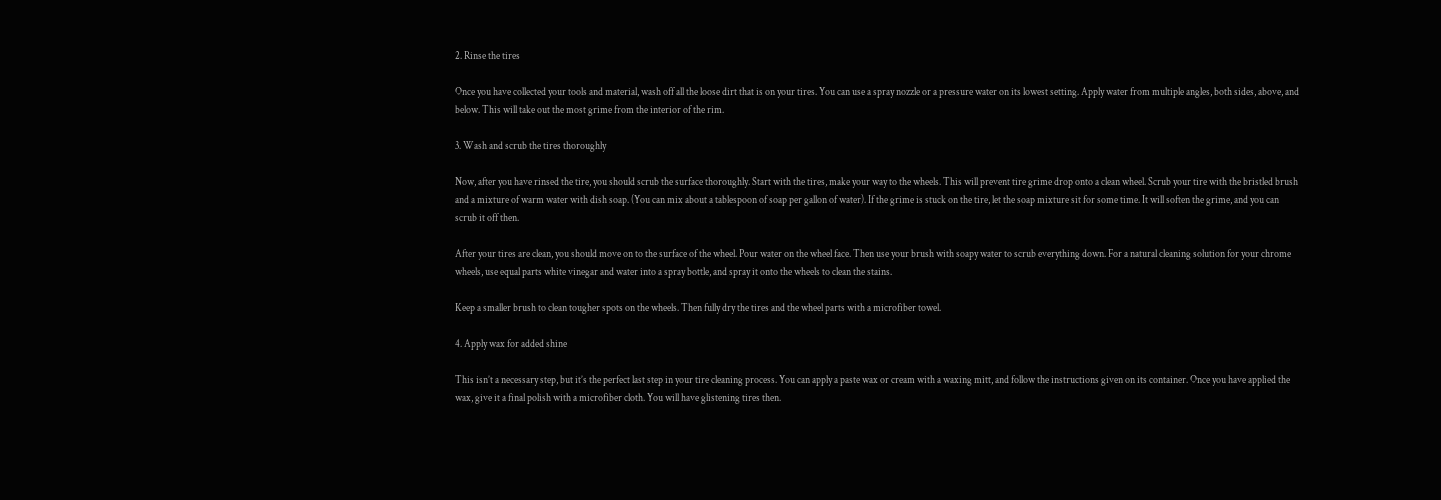2. Rinse the tires

Once you have collected your tools and material, wash off all the loose dirt that is on your tires. You can use a spray nozzle or a pressure water on its lowest setting. Apply water from multiple angles, both sides, above, and below. This will take out the most grime from the interior of the rim.

3. Wash and scrub the tires thoroughly

Now, after you have rinsed the tire, you should scrub the surface thoroughly. Start with the tires, make your way to the wheels. This will prevent tire grime drop onto a clean wheel. Scrub your tire with the bristled brush and a mixture of warm water with dish soap. (You can mix about a tablespoon of soap per gallon of water). If the grime is stuck on the tire, let the soap mixture sit for some time. It will soften the grime, and you can scrub it off then.

After your tires are clean, you should move on to the surface of the wheel. Pour water on the wheel face. Then use your brush with soapy water to scrub everything down. For a natural cleaning solution for your chrome wheels, use equal parts white vinegar and water into a spray bottle, and spray it onto the wheels to clean the stains.

Keep a smaller brush to clean tougher spots on the wheels. Then fully dry the tires and the wheel parts with a microfiber towel.

4. Apply wax for added shine

This isn’t a necessary step, but it’s the perfect last step in your tire cleaning process. You can apply a paste wax or cream with a waxing mitt, and follow the instructions given on its container. Once you have applied the wax, give it a final polish with a microfiber cloth. You will have glistening tires then.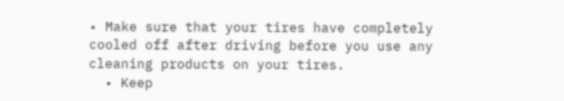• Make sure that your tires have completely cooled off after driving before you use any cleaning products on your tires.
  • Keep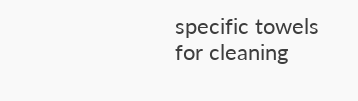specific towels for cleaning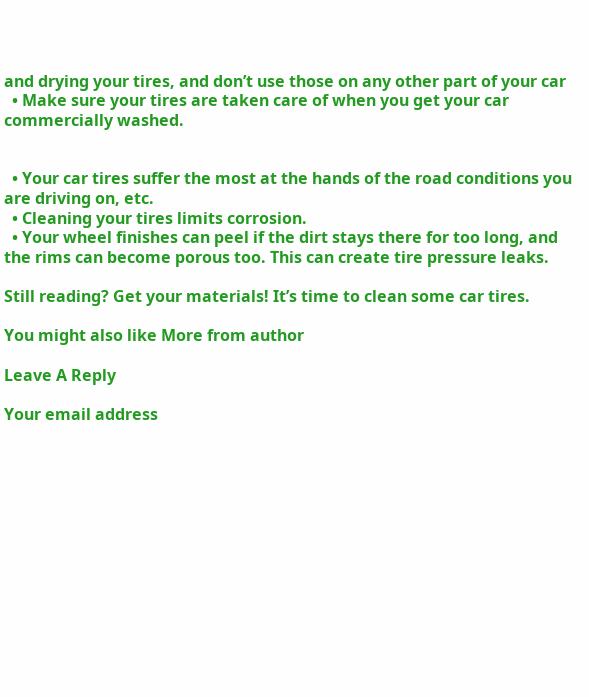and drying your tires, and don’t use those on any other part of your car
  • Make sure your tires are taken care of when you get your car commercially washed.


  • Your car tires suffer the most at the hands of the road conditions you are driving on, etc.
  • Cleaning your tires limits corrosion.
  • Your wheel finishes can peel if the dirt stays there for too long, and the rims can become porous too. This can create tire pressure leaks.

Still reading? Get your materials! It’s time to clean some car tires.

You might also like More from author

Leave A Reply

Your email address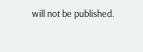will not be published.